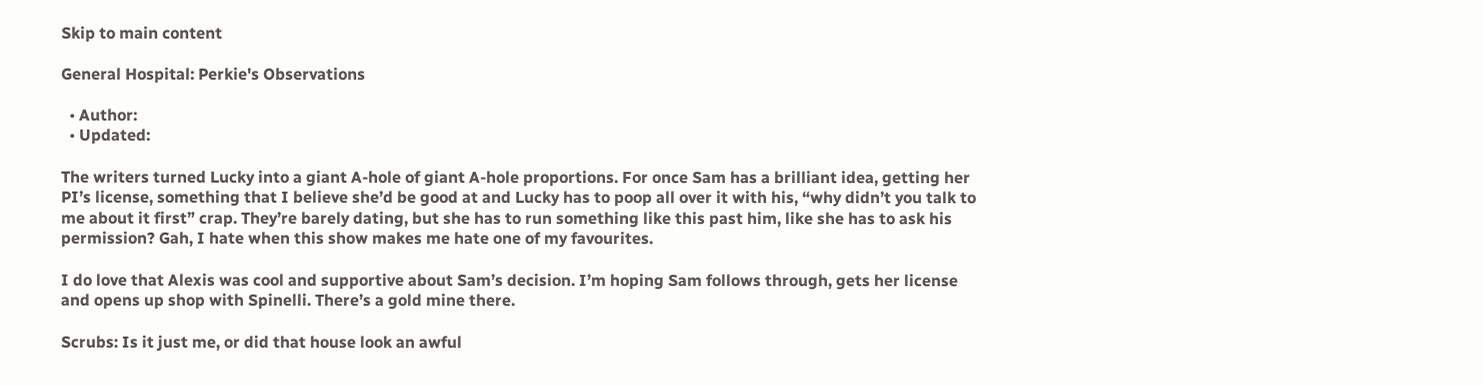Skip to main content

General Hospital: Perkie's Observations

  • Author:
  • Updated:

The writers turned Lucky into a giant A-hole of giant A-hole proportions. For once Sam has a brilliant idea, getting her PI’s license, something that I believe she’d be good at and Lucky has to poop all over it with his, “why didn’t you talk to me about it first” crap. They’re barely dating, but she has to run something like this past him, like she has to ask his permission? Gah, I hate when this show makes me hate one of my favourites.

I do love that Alexis was cool and supportive about Sam’s decision. I’m hoping Sam follows through, gets her license and opens up shop with Spinelli. There’s a gold mine there.

Scrubs: Is it just me, or did that house look an awful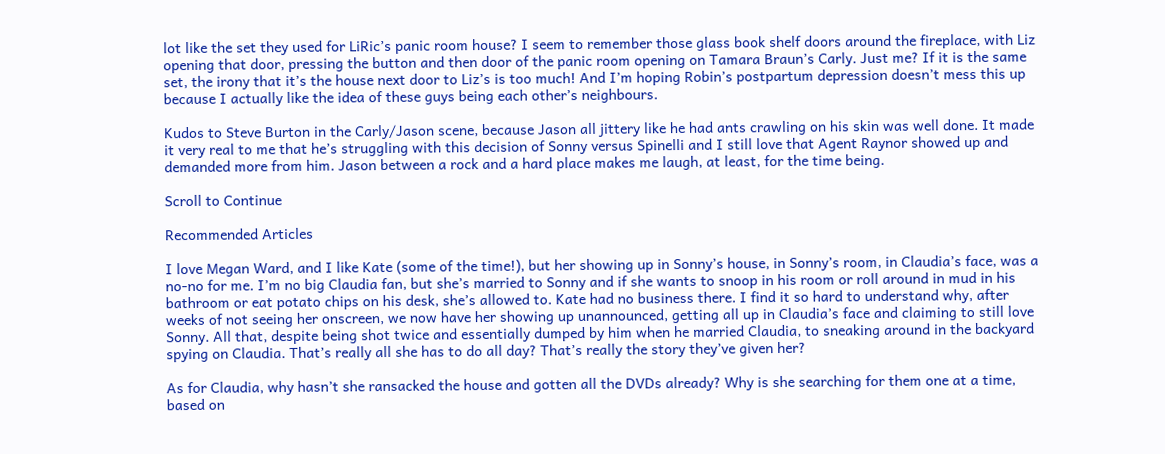lot like the set they used for LiRic’s panic room house? I seem to remember those glass book shelf doors around the fireplace, with Liz opening that door, pressing the button and then door of the panic room opening on Tamara Braun’s Carly. Just me? If it is the same set, the irony that it’s the house next door to Liz’s is too much! And I’m hoping Robin’s postpartum depression doesn’t mess this up because I actually like the idea of these guys being each other’s neighbours.

Kudos to Steve Burton in the Carly/Jason scene, because Jason all jittery like he had ants crawling on his skin was well done. It made it very real to me that he’s struggling with this decision of Sonny versus Spinelli and I still love that Agent Raynor showed up and demanded more from him. Jason between a rock and a hard place makes me laugh, at least, for the time being.

Scroll to Continue

Recommended Articles

I love Megan Ward, and I like Kate (some of the time!), but her showing up in Sonny’s house, in Sonny’s room, in Claudia’s face, was a no-no for me. I’m no big Claudia fan, but she’s married to Sonny and if she wants to snoop in his room or roll around in mud in his bathroom or eat potato chips on his desk, she’s allowed to. Kate had no business there. I find it so hard to understand why, after weeks of not seeing her onscreen, we now have her showing up unannounced, getting all up in Claudia’s face and claiming to still love Sonny. All that, despite being shot twice and essentially dumped by him when he married Claudia, to sneaking around in the backyard spying on Claudia. That’s really all she has to do all day? That’s really the story they’ve given her?

As for Claudia, why hasn’t she ransacked the house and gotten all the DVDs already? Why is she searching for them one at a time, based on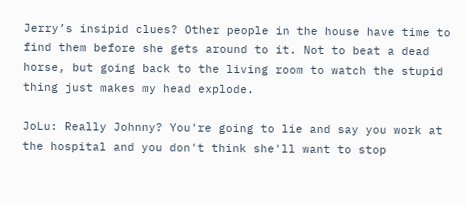Jerry’s insipid clues? Other people in the house have time to find them before she gets around to it. Not to beat a dead horse, but going back to the living room to watch the stupid thing just makes my head explode.

JoLu: Really Johnny? You're going to lie and say you work at the hospital and you don't think she'll want to stop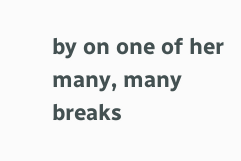by on one of her many, many breaks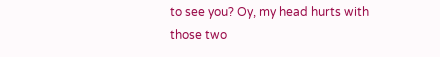to see you? Oy, my head hurts with those two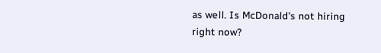as well. Is McDonald's not hiring right now?